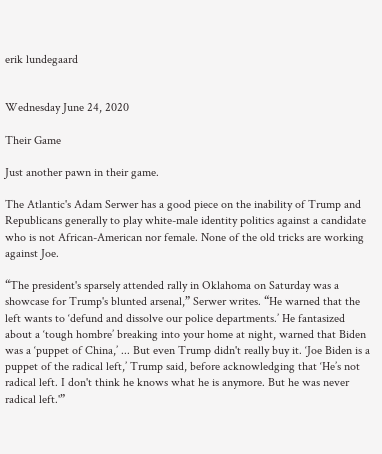erik lundegaard


Wednesday June 24, 2020

Their Game

Just another pawn in their game.

The Atlantic's Adam Serwer has a good piece on the inability of Trump and Republicans generally to play white-male identity politics against a candidate who is not African-American nor female. None of the old tricks are working against Joe.

“The president's sparsely attended rally in Oklahoma on Saturday was a showcase for Trump's blunted arsenal,” Serwer writes. “He warned that the left wants to ‘defund and dissolve our police departments.’ He fantasized about a ‘tough hombre’ breaking into your home at night, warned that Biden was a ‘puppet of China,’ ... But even Trump didn't really buy it. ‘Joe Biden is a puppet of the radical left,’ Trump said, before acknowledging that ‘He’s not radical left. I don't think he knows what he is anymore. But he was never radical left.'”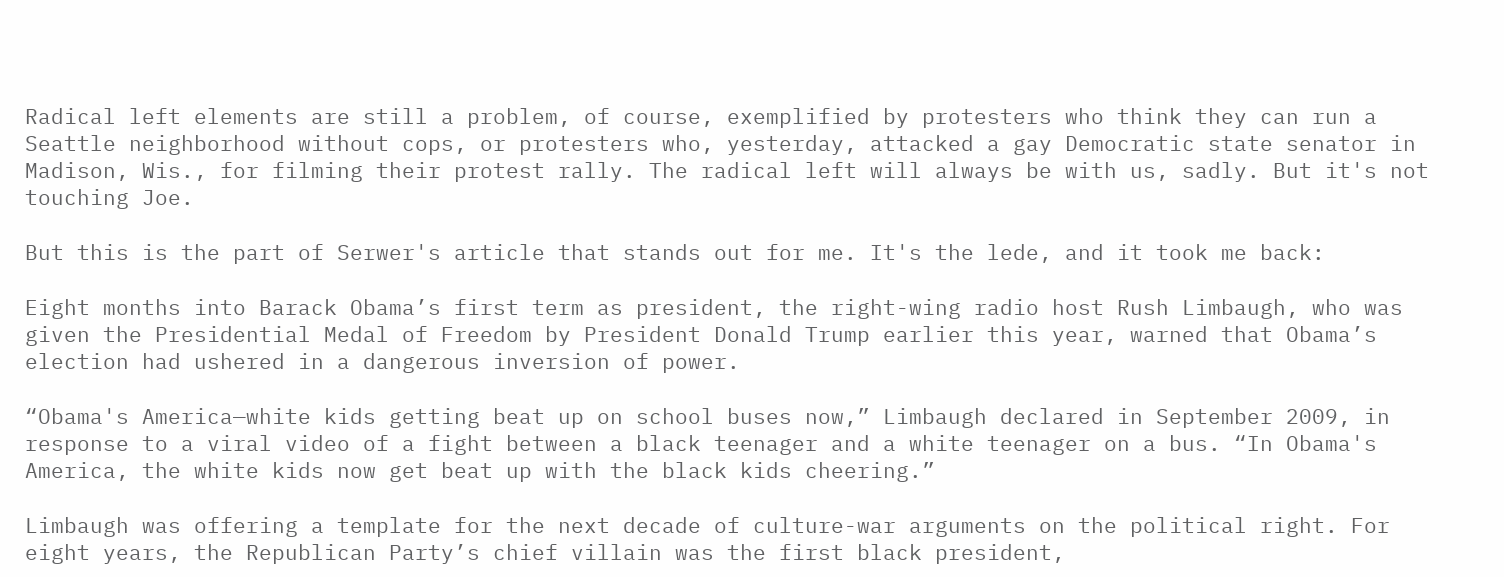Radical left elements are still a problem, of course, exemplified by protesters who think they can run a Seattle neighborhood without cops, or protesters who, yesterday, attacked a gay Democratic state senator in Madison, Wis., for filming their protest rally. The radical left will always be with us, sadly. But it's not touching Joe.

But this is the part of Serwer's article that stands out for me. It's the lede, and it took me back:

Eight months into Barack Obama’s first term as president, the right-wing radio host Rush Limbaugh, who was given the Presidential Medal of Freedom by President Donald Trump earlier this year, warned that Obama’s election had ushered in a dangerous inversion of power.

“Obama's America—white kids getting beat up on school buses now,” Limbaugh declared in September 2009, in response to a viral video of a fight between a black teenager and a white teenager on a bus. “In Obama's America, the white kids now get beat up with the black kids cheering.”

Limbaugh was offering a template for the next decade of culture-war arguments on the political right. For eight years, the Republican Party’s chief villain was the first black president,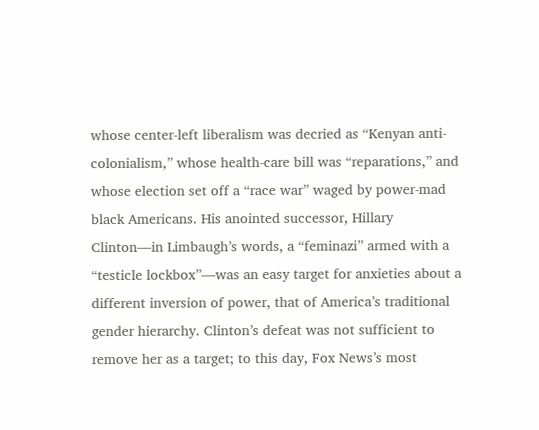whose center-left liberalism was decried as “Kenyan anti-colonialism,” whose health-care bill was “reparations,” and whose election set off a “race war” waged by power-mad black Americans. His anointed successor, Hillary Clinton—in Limbaugh’s words, a “feminazi” armed with a “testicle lockbox”—was an easy target for anxieties about a different inversion of power, that of America’s traditional gender hierarchy. Clinton’s defeat was not sufficient to remove her as a target; to this day, Fox News’s most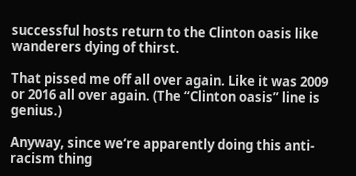successful hosts return to the Clinton oasis like wanderers dying of thirst.

That pissed me off all over again. Like it was 2009 or 2016 all over again. (The “Clinton oasis” line is genius.)

Anyway, since we‘re apparently doing this anti-racism thing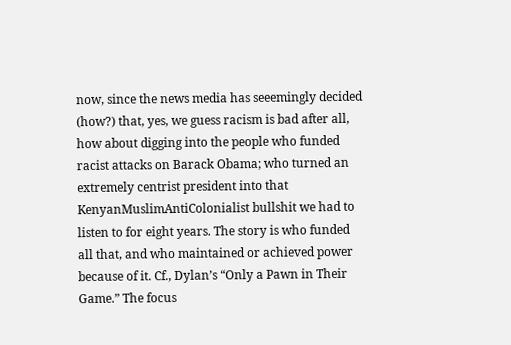now, since the news media has seeemingly decided (how?) that, yes, we guess racism is bad after all, how about digging into the people who funded racist attacks on Barack Obama; who turned an extremely centrist president into that KenyanMuslimAntiColonialist bullshit we had to listen to for eight years. The story is who funded all that, and who maintained or achieved power because of it. Cf., Dylan’s “Only a Pawn in Their Game.” The focus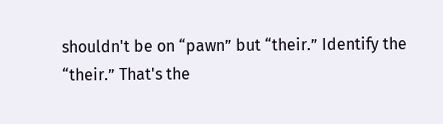shouldn't be on “pawn” but “their.” Identify the “their.” That's the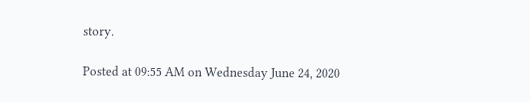story.

Posted at 09:55 AM on Wednesday June 24, 2020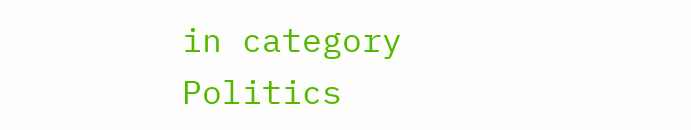in category Politics